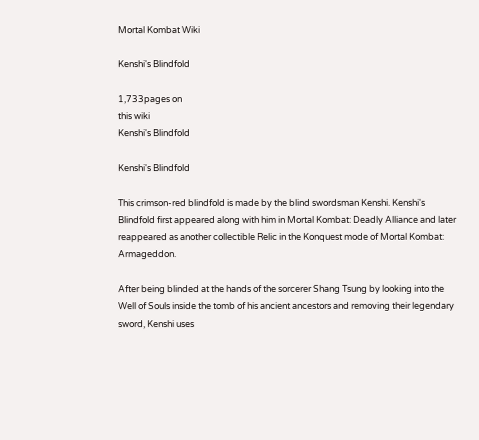Mortal Kombat Wiki

Kenshi's Blindfold

1,733pages on
this wiki
Kenshi's Blindfold

Kenshi's Blindfold

This crimson-red blindfold is made by the blind swordsman Kenshi. Kenshi's Blindfold first appeared along with him in Mortal Kombat: Deadly Alliance and later reappeared as another collectible Relic in the Konquest mode of Mortal Kombat: Armageddon.

After being blinded at the hands of the sorcerer Shang Tsung by looking into the Well of Souls inside the tomb of his ancient ancestors and removing their legendary sword, Kenshi uses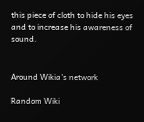this piece of cloth to hide his eyes and to increase his awareness of sound.


Around Wikia's network

Random Wiki